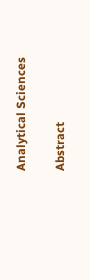Analytical Sciences

Abstract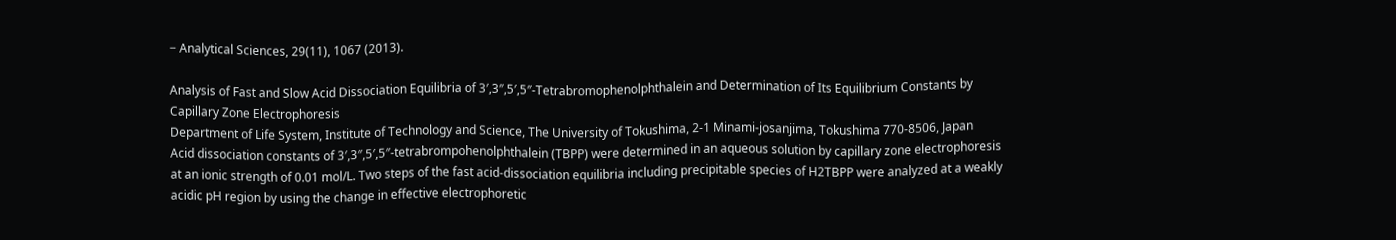− Analytical Sciences, 29(11), 1067 (2013).

Analysis of Fast and Slow Acid Dissociation Equilibria of 3′,3″,5′,5″-Tetrabromophenolphthalein and Determination of Its Equilibrium Constants by Capillary Zone Electrophoresis
Department of Life System, Institute of Technology and Science, The University of Tokushima, 2-1 Minami-josanjima, Tokushima 770-8506, Japan
Acid dissociation constants of 3′,3″,5′,5″-tetrabrompohenolphthalein (TBPP) were determined in an aqueous solution by capillary zone electrophoresis at an ionic strength of 0.01 mol/L. Two steps of the fast acid-dissociation equilibria including precipitable species of H2TBPP were analyzed at a weakly acidic pH region by using the change in effective electrophoretic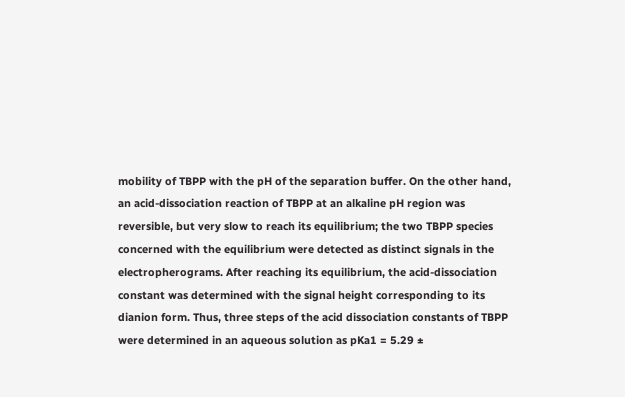mobility of TBPP with the pH of the separation buffer. On the other hand, an acid-dissociation reaction of TBPP at an alkaline pH region was reversible, but very slow to reach its equilibrium; the two TBPP species concerned with the equilibrium were detected as distinct signals in the electropherograms. After reaching its equilibrium, the acid-dissociation constant was determined with the signal height corresponding to its dianion form. Thus, three steps of the acid dissociation constants of TBPP were determined in an aqueous solution as pKa1 = 5.29 ±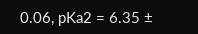0.06, pKa2 = 6.35 ±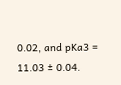0.02, and pKa3 = 11.03 ± 0.04.